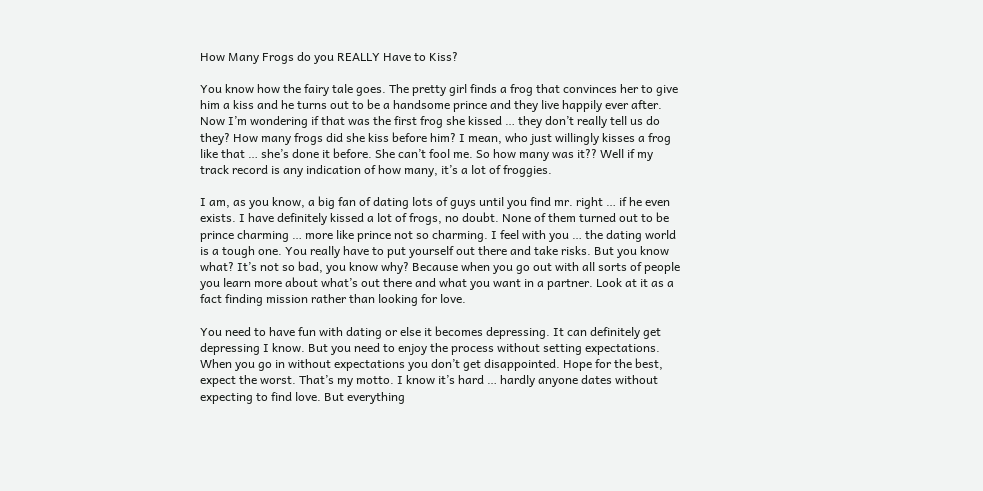How Many Frogs do you REALLY Have to Kiss?

You know how the fairy tale goes. The pretty girl finds a frog that convinces her to give him a kiss and he turns out to be a handsome prince and they live happily ever after. Now I’m wondering if that was the first frog she kissed … they don’t really tell us do they? How many frogs did she kiss before him? I mean, who just willingly kisses a frog like that … she’s done it before. She can’t fool me. So how many was it?? Well if my track record is any indication of how many, it’s a lot of froggies.

I am, as you know, a big fan of dating lots of guys until you find mr. right … if he even exists. I have definitely kissed a lot of frogs, no doubt. None of them turned out to be prince charming … more like prince not so charming. I feel with you … the dating world is a tough one. You really have to put yourself out there and take risks. But you know what? It’s not so bad, you know why? Because when you go out with all sorts of people you learn more about what’s out there and what you want in a partner. Look at it as a fact finding mission rather than looking for love.

You need to have fun with dating or else it becomes depressing. It can definitely get depressing I know. But you need to enjoy the process without setting expectations. When you go in without expectations you don’t get disappointed. Hope for the best, expect the worst. That’s my motto. I know it’s hard … hardly anyone dates without expecting to find love. But everything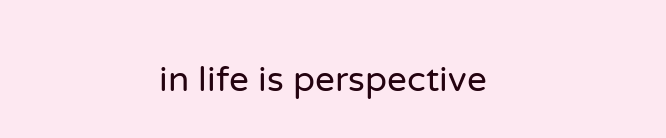in life is perspective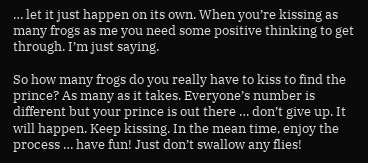… let it just happen on its own. When you’re kissing as many frogs as me you need some positive thinking to get through. I’m just saying.

So how many frogs do you really have to kiss to find the prince? As many as it takes. Everyone’s number is different but your prince is out there … don’t give up. It will happen. Keep kissing. In the mean time, enjoy the process … have fun! Just don’t swallow any flies!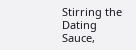Stirring the Dating Sauce,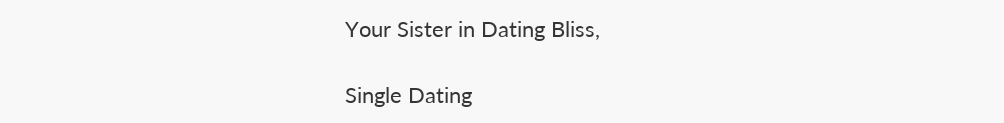Your Sister in Dating Bliss,

Single Dating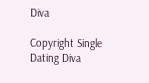Diva

Copyright Single Dating Diva